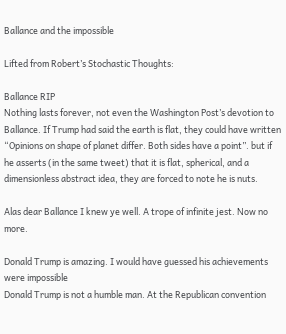Ballance and the impossible

Lifted from Robert’s Stochastic Thoughts:

Ballance RIP
Nothing lasts forever, not even the Washington Post’s devotion to Ballance. If Trump had said the earth is flat, they could have written “Opinions on shape of planet differ. Both sides have a point”. but if he asserts (in the same tweet) that it is flat, spherical, and a dimensionless abstract idea, they are forced to note he is nuts.

Alas dear Ballance I knew ye well. A trope of infinite jest. Now no more.

Donald Trump is amazing. I would have guessed his achievements were impossible
Donald Trump is not a humble man. At the Republican convention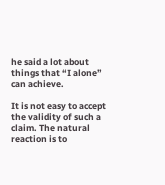he said a lot about things that “I alone” can achieve.

It is not easy to accept the validity of such a claim. The natural reaction is to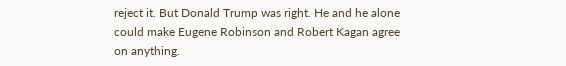reject it. But Donald Trump was right. He and he alone could make Eugene Robinson and Robert Kagan agree on anything.